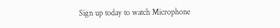Sign up today to watch Microphone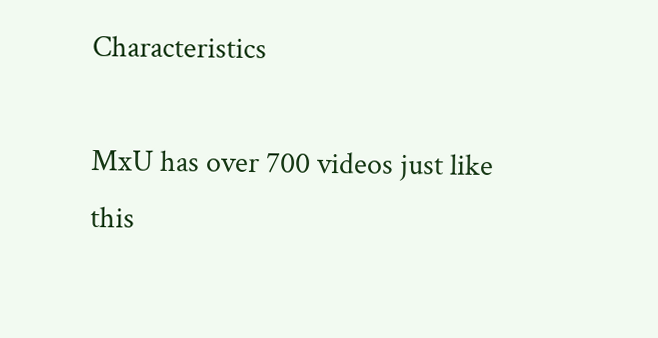Characteristics

MxU has over 700 videos just like this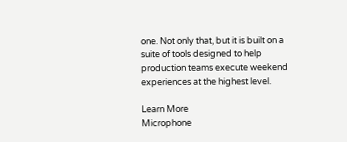one. Not only that, but it is built on a suite of tools designed to help production teams execute weekend experiences at the highest level.

Learn More
Microphone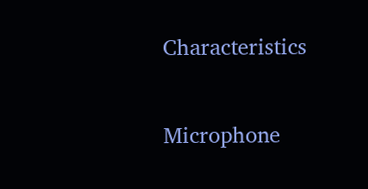Characteristics

Microphone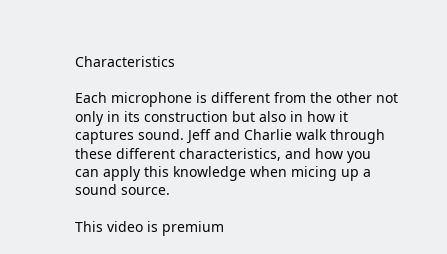Characteristics

Each microphone is different from the other not only in its construction but also in how it captures sound. Jeff and Charlie walk through these different characteristics, and how you can apply this knowledge when micing up a sound source.

This video is premium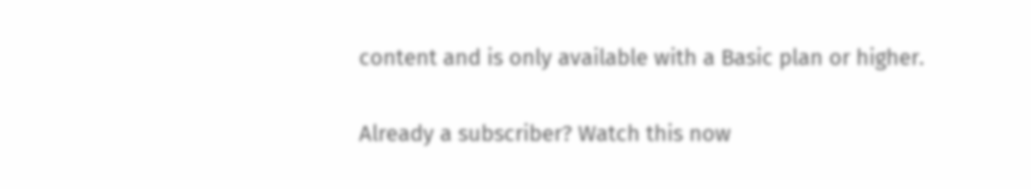content and is only available with a Basic plan or higher.

Already a subscriber? Watch this now